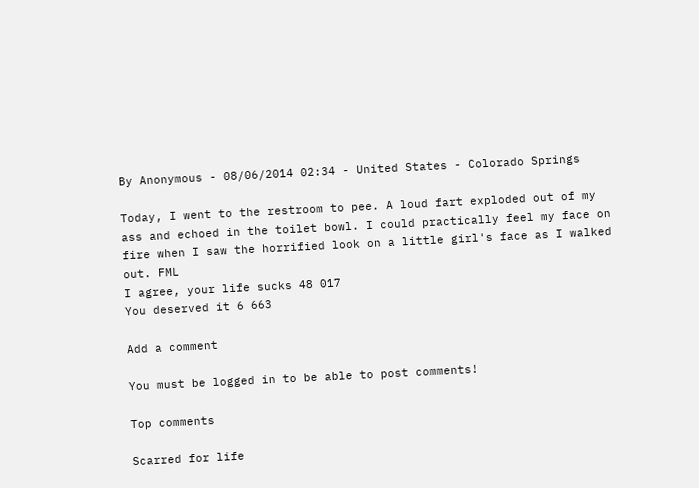By Anonymous - 08/06/2014 02:34 - United States - Colorado Springs

Today, I went to the restroom to pee. A loud fart exploded out of my ass and echoed in the toilet bowl. I could practically feel my face on fire when I saw the horrified look on a little girl's face as I walked out. FML
I agree, your life sucks 48 017
You deserved it 6 663

Add a comment

You must be logged in to be able to post comments!

Top comments

Scarred for life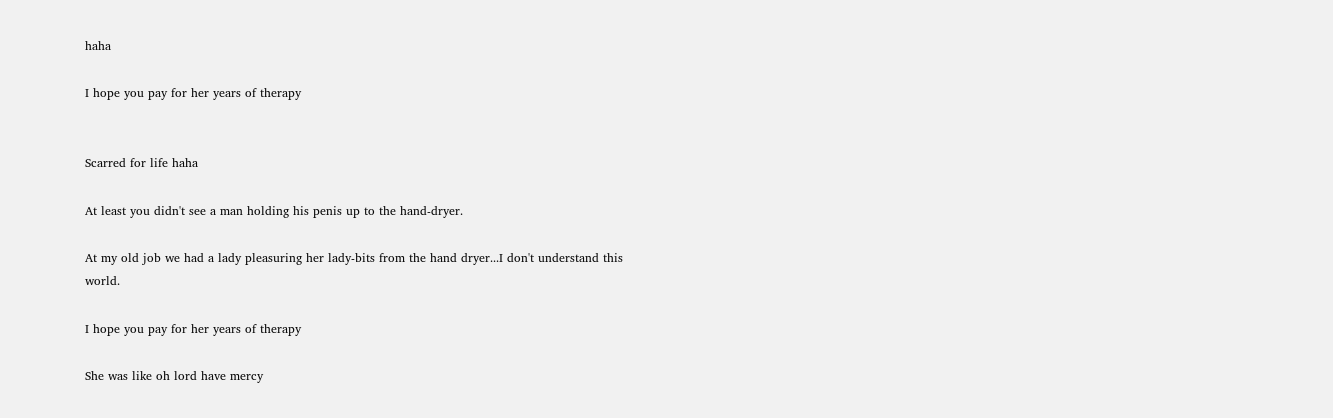haha

I hope you pay for her years of therapy


Scarred for life haha

At least you didn't see a man holding his penis up to the hand-dryer.

At my old job we had a lady pleasuring her lady-bits from the hand dryer...I don't understand this world.

I hope you pay for her years of therapy

She was like oh lord have mercy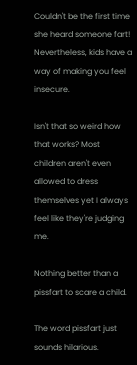Couldn't be the first time she heard someone fart! Nevertheless, kids have a way of making you feel insecure.

Isn't that so weird how that works? Most children aren't even allowed to dress themselves yet I always feel like they're judging me.

Nothing better than a pissfart to scare a child.

The word pissfart just sounds hilarious.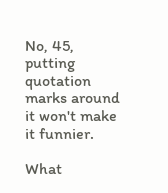No, 45, putting quotation marks around it won't make it funnier.

What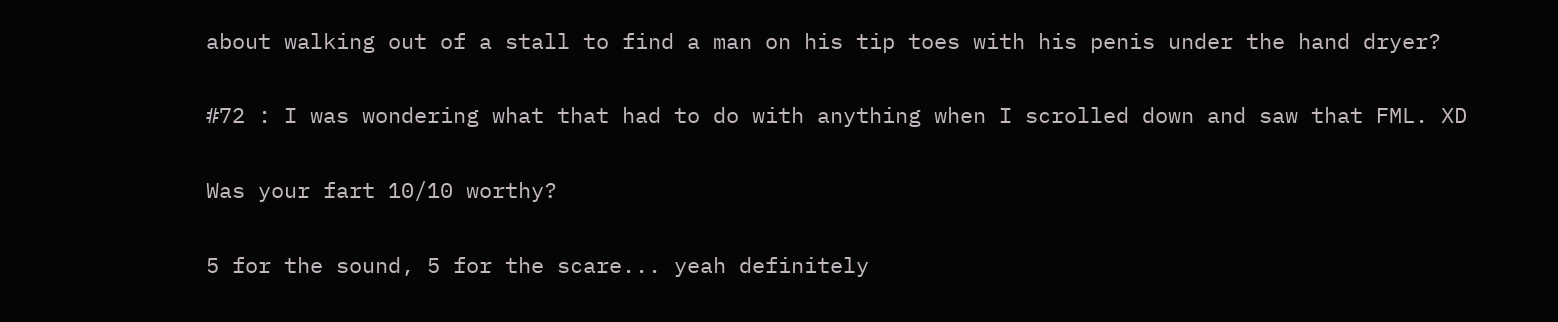about walking out of a stall to find a man on his tip toes with his penis under the hand dryer?

#72 : I was wondering what that had to do with anything when I scrolled down and saw that FML. XD

Was your fart 10/10 worthy?

5 for the sound, 5 for the scare... yeah definitely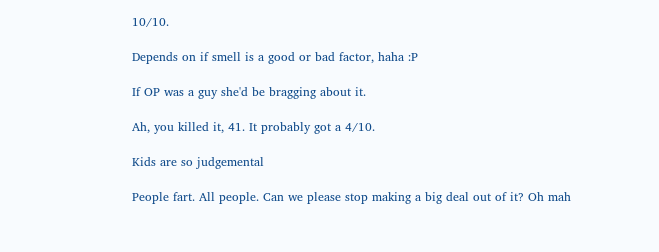10/10.

Depends on if smell is a good or bad factor, haha :P

If OP was a guy she'd be bragging about it.

Ah, you killed it, 41. It probably got a 4/10.

Kids are so judgemental

People fart. All people. Can we please stop making a big deal out of it? Oh mah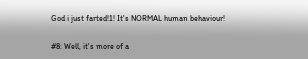God i just farted!1! It's NORMAL human behaviour!

#8: Well, it's more of a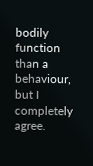bodily function than a behaviour, but I completely agree.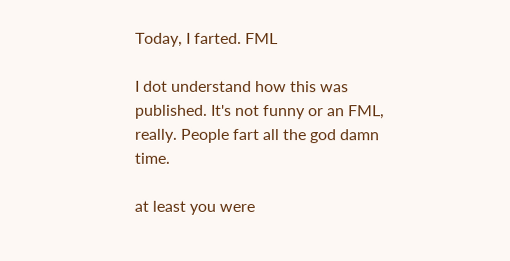Today, I farted. FML

I dot understand how this was published. It's not funny or an FML, really. People fart all the god damn time.

at least you were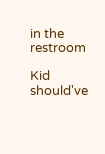in the restroom

Kid should've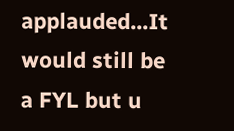applauded...It would still be a FYL but u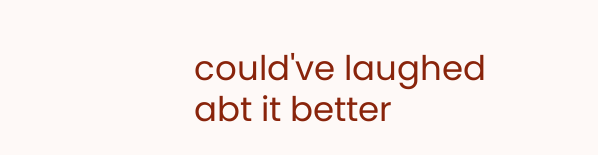could've laughed abt it better